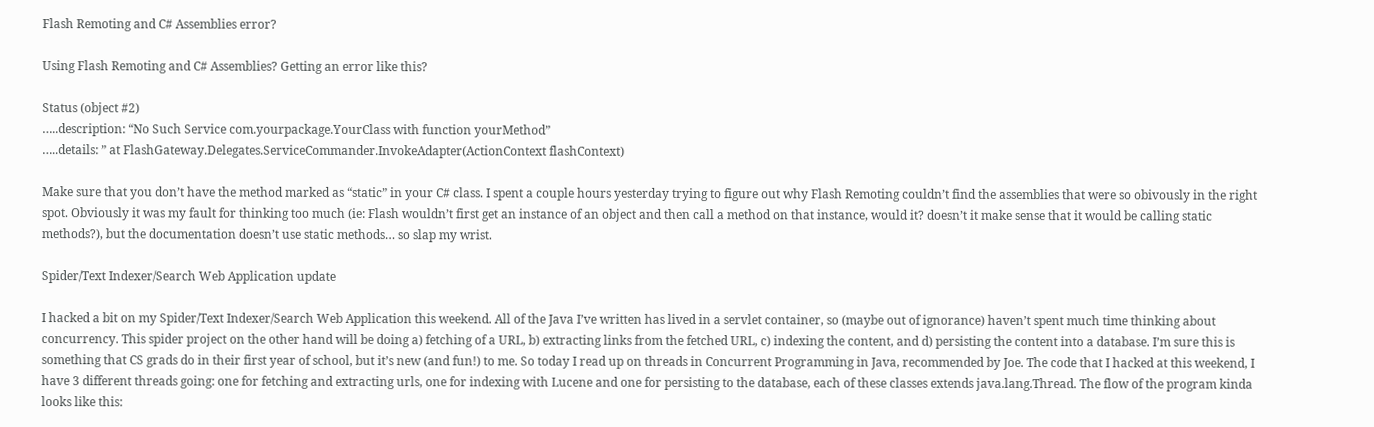Flash Remoting and C# Assemblies error?

Using Flash Remoting and C# Assemblies? Getting an error like this?

Status (object #2)
…..description: “No Such Service com.yourpackage.YourClass with function yourMethod”
…..details: ” at FlashGateway.Delegates.ServiceCommander.InvokeAdapter(ActionContext flashContext)

Make sure that you don’t have the method marked as “static” in your C# class. I spent a couple hours yesterday trying to figure out why Flash Remoting couldn’t find the assemblies that were so obivously in the right spot. Obviously it was my fault for thinking too much (ie: Flash wouldn’t first get an instance of an object and then call a method on that instance, would it? doesn’t it make sense that it would be calling static methods?), but the documentation doesn’t use static methods… so slap my wrist.

Spider/Text Indexer/Search Web Application update

I hacked a bit on my Spider/Text Indexer/Search Web Application this weekend. All of the Java I’ve written has lived in a servlet container, so (maybe out of ignorance) haven’t spent much time thinking about concurrency. This spider project on the other hand will be doing a) fetching of a URL, b) extracting links from the fetched URL, c) indexing the content, and d) persisting the content into a database. I’m sure this is something that CS grads do in their first year of school, but it’s new (and fun!) to me. So today I read up on threads in Concurrent Programming in Java, recommended by Joe. The code that I hacked at this weekend, I have 3 different threads going: one for fetching and extracting urls, one for indexing with Lucene and one for persisting to the database, each of these classes extends java.lang.Thread. The flow of the program kinda looks like this: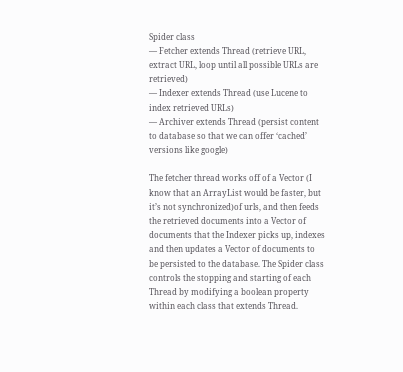Spider class
— Fetcher extends Thread (retrieve URL, extract URL, loop until all possible URLs are retrieved)
— Indexer extends Thread (use Lucene to index retrieved URLs)
— Archiver extends Thread (persist content to database so that we can offer ‘cached’ versions like google)

The fetcher thread works off of a Vector (I know that an ArrayList would be faster, but it’s not synchronized)of urls, and then feeds the retrieved documents into a Vector of documents that the Indexer picks up, indexes and then updates a Vector of documents to be persisted to the database. The Spider class controls the stopping and starting of each Thread by modifying a boolean property within each class that extends Thread.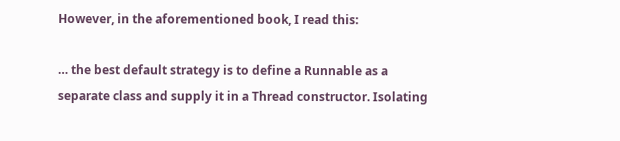However, in the aforementioned book, I read this:

… the best default strategy is to define a Runnable as a separate class and supply it in a Thread constructor. Isolating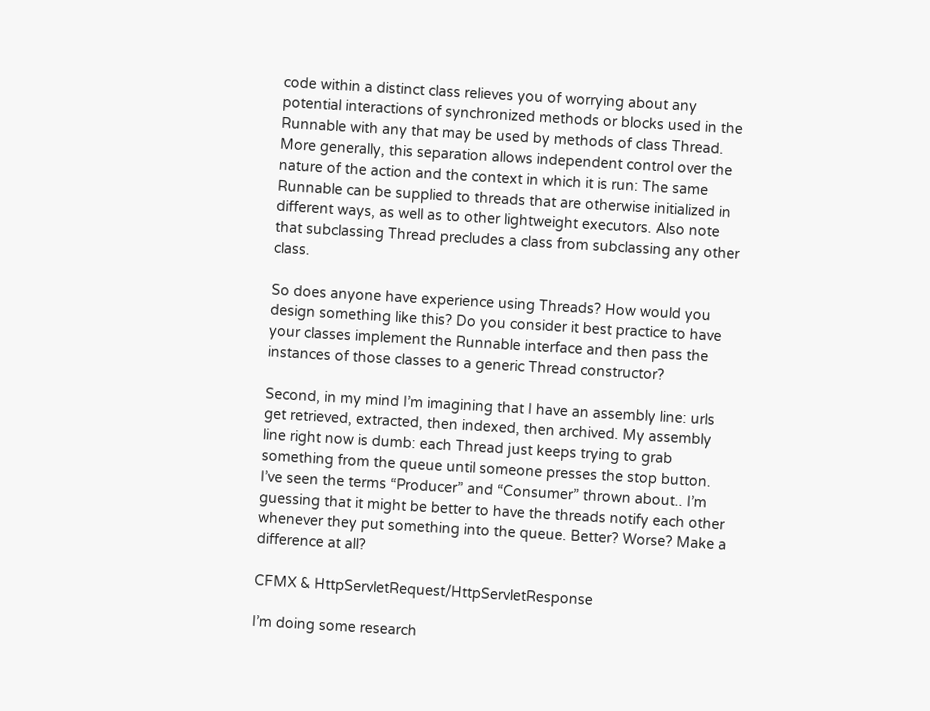code within a distinct class relieves you of worrying about any potential interactions of synchronized methods or blocks used in the Runnable with any that may be used by methods of class Thread. More generally, this separation allows independent control over the nature of the action and the context in which it is run: The same Runnable can be supplied to threads that are otherwise initialized in different ways, as well as to other lightweight executors. Also note that subclassing Thread precludes a class from subclassing any other class.

So does anyone have experience using Threads? How would you design something like this? Do you consider it best practice to have your classes implement the Runnable interface and then pass the instances of those classes to a generic Thread constructor?

Second, in my mind I’m imagining that I have an assembly line: urls get retrieved, extracted, then indexed, then archived. My assembly line right now is dumb: each Thread just keeps trying to grab something from the queue until someone presses the stop button. I’ve seen the terms “Producer” and “Consumer” thrown about.. I’m guessing that it might be better to have the threads notify each other whenever they put something into the queue. Better? Worse? Make a difference at all?

CFMX & HttpServletRequest/HttpServletResponse

I’m doing some research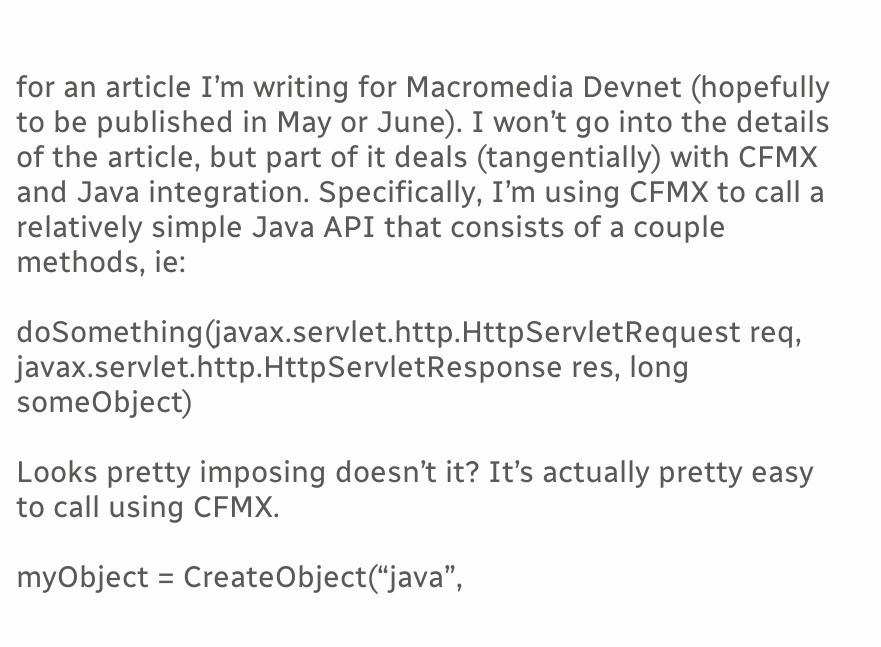for an article I’m writing for Macromedia Devnet (hopefully to be published in May or June). I won’t go into the details of the article, but part of it deals (tangentially) with CFMX and Java integration. Specifically, I’m using CFMX to call a relatively simple Java API that consists of a couple methods, ie:

doSomething(javax.servlet.http.HttpServletRequest req, javax.servlet.http.HttpServletResponse res, long someObject)

Looks pretty imposing doesn’t it? It’s actually pretty easy to call using CFMX.

myObject = CreateObject(“java”,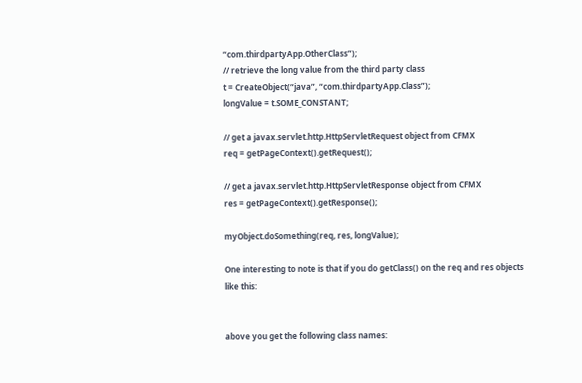“com.thirdpartyApp.OtherClass”);
// retrieve the long value from the third party class
t = CreateObject(“java”, “com.thirdpartyApp.Class”);
longValue = t.SOME_CONSTANT;

// get a javax.servlet.http.HttpServletRequest object from CFMX
req = getPageContext().getRequest();

// get a javax.servlet.http.HttpServletResponse object from CFMX
res = getPageContext().getResponse();

myObject.doSomething(req, res, longValue);

One interesting to note is that if you do getClass() on the req and res objects like this:


above you get the following class names: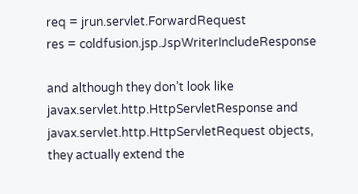req = jrun.servlet.ForwardRequest
res = coldfusion.jsp.JspWriterIncludeResponse

and although they don’t look like javax.servlet.http.HttpServletResponse and javax.servlet.http.HttpServletRequest objects, they actually extend the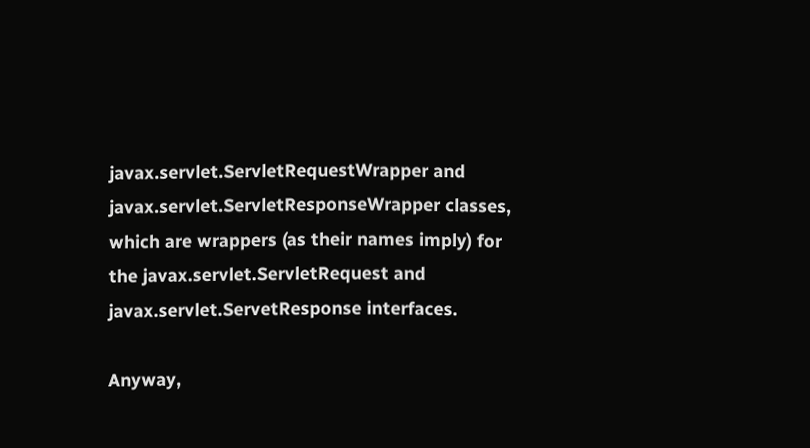javax.servlet.ServletRequestWrapper and javax.servlet.ServletResponseWrapper classes, which are wrappers (as their names imply) for the javax.servlet.ServletRequest and javax.servlet.ServetResponse interfaces.

Anyway,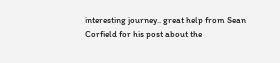interesting journey.. great help from Sean Corfield for his post about the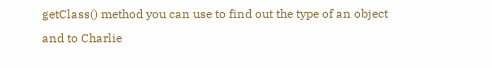getClass() method you can use to find out the type of an object and to Charlie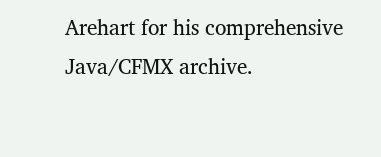Arehart for his comprehensive Java/CFMX archive.